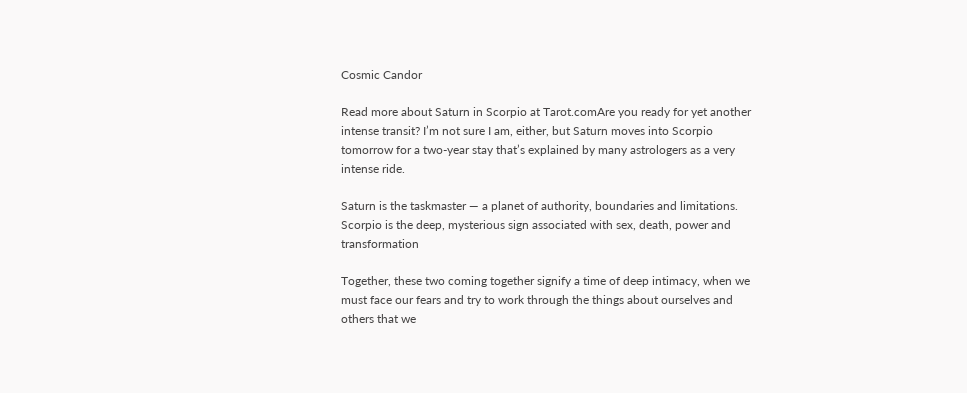Cosmic Candor

Read more about Saturn in Scorpio at Tarot.comAre you ready for yet another intense transit? I’m not sure I am, either, but Saturn moves into Scorpio tomorrow for a two-year stay that’s explained by many astrologers as a very intense ride.

Saturn is the taskmaster — a planet of authority, boundaries and limitations. Scorpio is the deep, mysterious sign associated with sex, death, power and transformation

Together, these two coming together signify a time of deep intimacy, when we must face our fears and try to work through the things about ourselves and others that we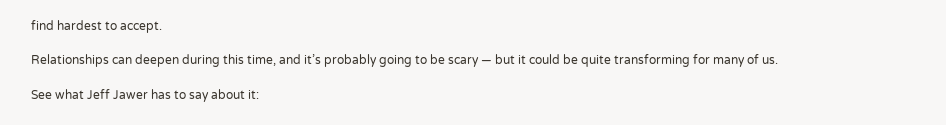find hardest to accept.

Relationships can deepen during this time, and it’s probably going to be scary — but it could be quite transforming for many of us.

See what Jeff Jawer has to say about it: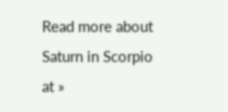Read more about Saturn in Scorpio at »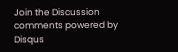Join the Discussion
comments powered by Disqus